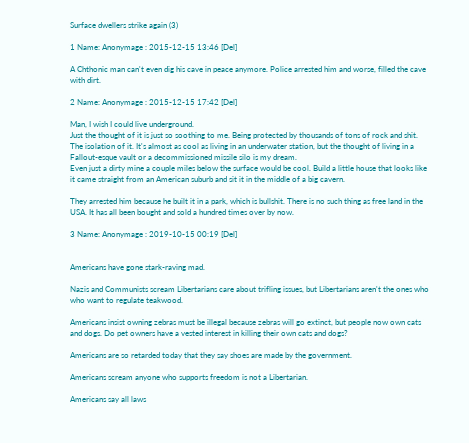Surface dwellers strike again (3)

1 Name: Anonymage : 2015-12-15 13:46 [Del]

A Chthonic man can't even dig his cave in peace anymore. Police arrested him and worse, filled the cave with dirt.

2 Name: Anonymage : 2015-12-15 17:42 [Del]

Man, I wish I could live underground.
Just the thought of it is just so soothing to me. Being protected by thousands of tons of rock and shit. The isolation of it. It's almost as cool as living in an underwater station, but the thought of living in a Fallout-esque vault or a decommissioned missile silo is my dream.
Even just a dirty mine a couple miles below the surface would be cool. Build a little house that looks like it came straight from an American suburb and sit it in the middle of a big cavern.

They arrested him because he built it in a park, which is bullshit. There is no such thing as free land in the USA. It has all been bought and sold a hundred times over by now.

3 Name: Anonymage : 2019-10-15 00:19 [Del]


Americans have gone stark-raving mad.

Nazis and Communists scream Libertarians care about trifling issues, but Libertarians aren't the ones who who want to regulate teakwood.

Americans insist owning zebras must be illegal because zebras will go extinct, but people now own cats and dogs. Do pet owners have a vested interest in killing their own cats and dogs?

Americans are so retarded today that they say shoes are made by the government.

Americans scream anyone who supports freedom is not a Libertarian.

Americans say all laws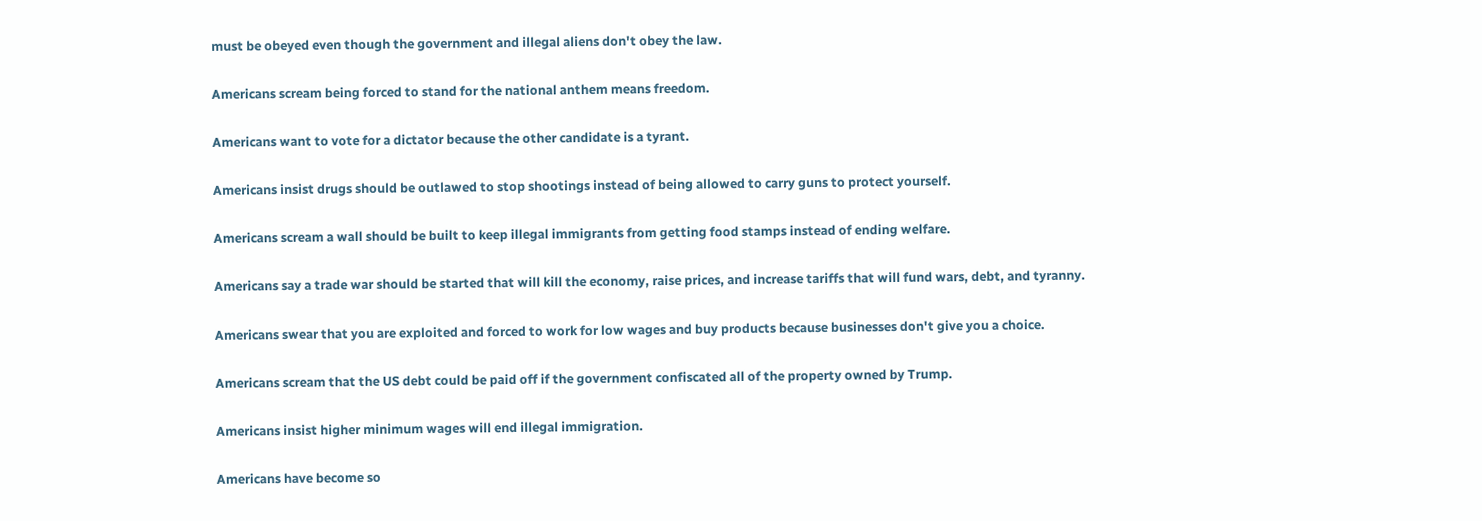must be obeyed even though the government and illegal aliens don't obey the law.

Americans scream being forced to stand for the national anthem means freedom.

Americans want to vote for a dictator because the other candidate is a tyrant.

Americans insist drugs should be outlawed to stop shootings instead of being allowed to carry guns to protect yourself.

Americans scream a wall should be built to keep illegal immigrants from getting food stamps instead of ending welfare.

Americans say a trade war should be started that will kill the economy, raise prices, and increase tariffs that will fund wars, debt, and tyranny.

Americans swear that you are exploited and forced to work for low wages and buy products because businesses don't give you a choice.

Americans scream that the US debt could be paid off if the government confiscated all of the property owned by Trump.

Americans insist higher minimum wages will end illegal immigration.

Americans have become so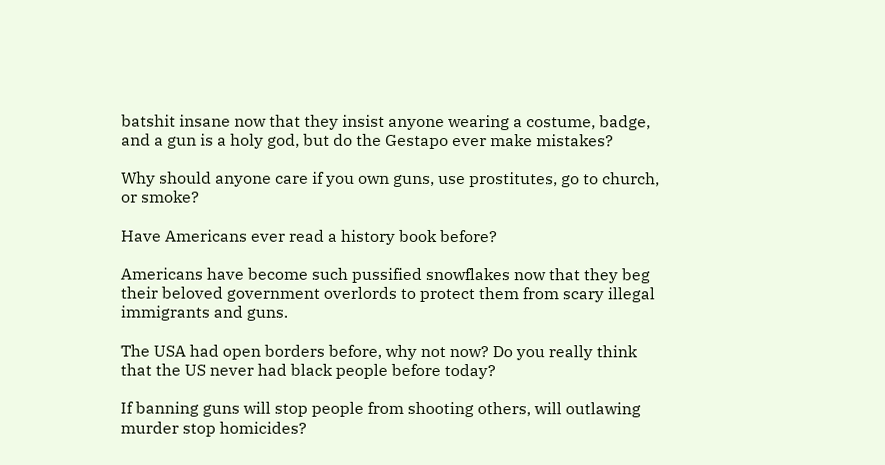batshit insane now that they insist anyone wearing a costume, badge, and a gun is a holy god, but do the Gestapo ever make mistakes?

Why should anyone care if you own guns, use prostitutes, go to church, or smoke?

Have Americans ever read a history book before?

Americans have become such pussified snowflakes now that they beg their beloved government overlords to protect them from scary illegal immigrants and guns.

The USA had open borders before, why not now? Do you really think that the US never had black people before today?

If banning guns will stop people from shooting others, will outlawing murder stop homicides?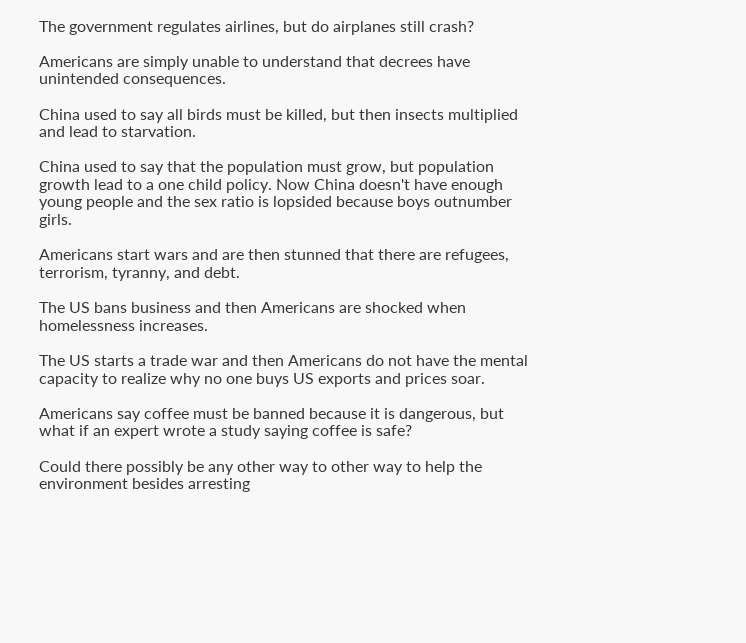The government regulates airlines, but do airplanes still crash?

Americans are simply unable to understand that decrees have unintended consequences.

China used to say all birds must be killed, but then insects multiplied and lead to starvation.

China used to say that the population must grow, but population growth lead to a one child policy. Now China doesn't have enough young people and the sex ratio is lopsided because boys outnumber girls.

Americans start wars and are then stunned that there are refugees, terrorism, tyranny, and debt.

The US bans business and then Americans are shocked when homelessness increases.

The US starts a trade war and then Americans do not have the mental capacity to realize why no one buys US exports and prices soar.

Americans say coffee must be banned because it is dangerous, but what if an expert wrote a study saying coffee is safe?

Could there possibly be any other way to other way to help the environment besides arresting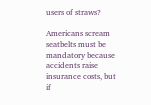users of straws?

Americans scream seatbelts must be mandatory because accidents raise insurance costs, but if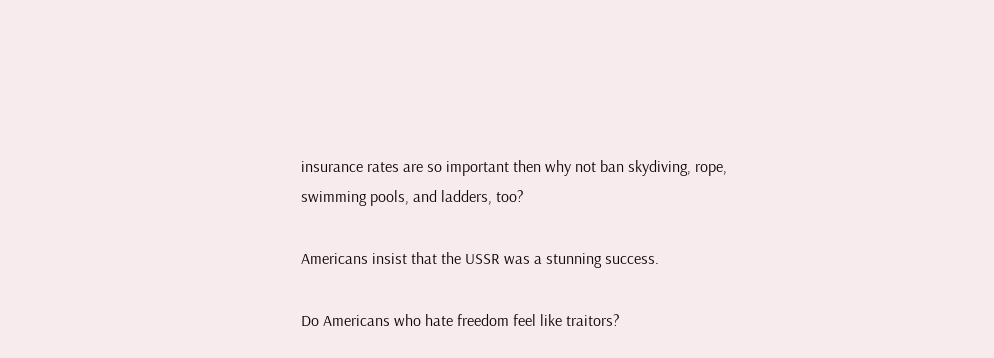insurance rates are so important then why not ban skydiving, rope, swimming pools, and ladders, too?

Americans insist that the USSR was a stunning success.

Do Americans who hate freedom feel like traitors?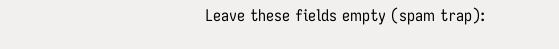Leave these fields empty (spam trap):